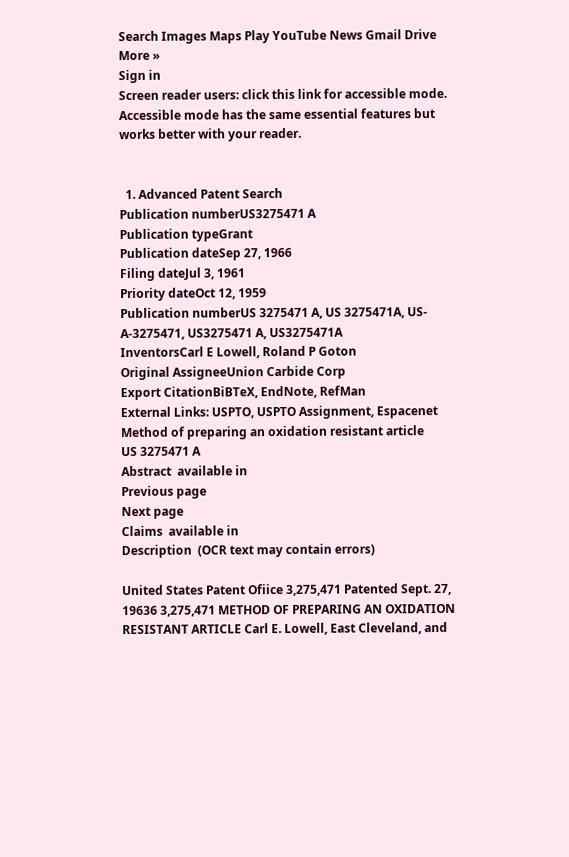Search Images Maps Play YouTube News Gmail Drive More »
Sign in
Screen reader users: click this link for accessible mode. Accessible mode has the same essential features but works better with your reader.


  1. Advanced Patent Search
Publication numberUS3275471 A
Publication typeGrant
Publication dateSep 27, 1966
Filing dateJul 3, 1961
Priority dateOct 12, 1959
Publication numberUS 3275471 A, US 3275471A, US-A-3275471, US3275471 A, US3275471A
InventorsCarl E Lowell, Roland P Goton
Original AssigneeUnion Carbide Corp
Export CitationBiBTeX, EndNote, RefMan
External Links: USPTO, USPTO Assignment, Espacenet
Method of preparing an oxidation resistant article
US 3275471 A
Abstract  available in
Previous page
Next page
Claims  available in
Description  (OCR text may contain errors)

United States Patent Ofiice 3,275,471 Patented Sept. 27, 19636 3,275,471 METHOD OF PREPARING AN OXIDATION RESISTANT ARTICLE Carl E. Lowell, East Cleveland, and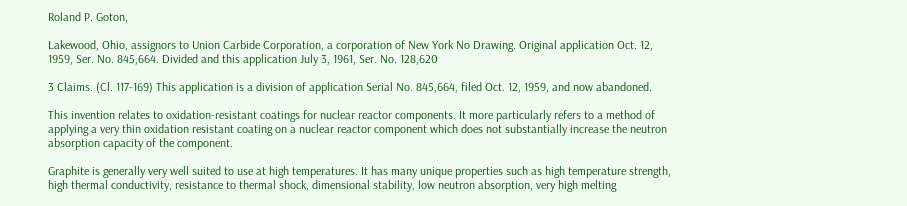Roland P. Goton,

Lakewood, Ohio, assignors to Union Carbide Corporation, a corporation of New York No Drawing. Original application Oct. 12, 1959, Ser. No. 845,664. Divided and this application July 3, 1961, Ser. No. 128,620

3 Claims. (Cl. 117-169) This application is a division of application Serial No. 845,664, filed Oct. 12, 1959, and now abandoned.

This invention relates to oxidation-resistant coatings for nuclear reactor components. It more particularly refers to a method of applying a very thin oxidation resistant coating on a nuclear reactor component which does not substantially increase the neutron absorption capacity of the component.

Graphite is generally very well suited to use at high temperatures. It has many unique properties such as high temperature strength, high thermal conductivity, resistance to thermal shock, dimensional stability, low neutron absorption, very high melting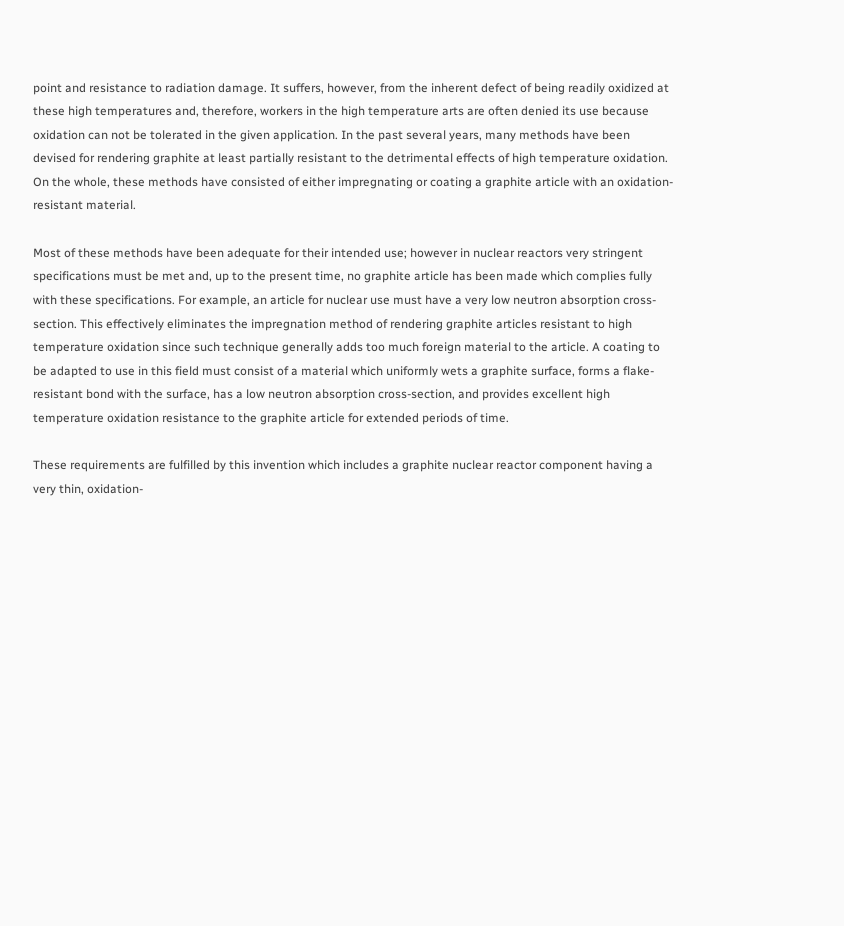point and resistance to radiation damage. It suffers, however, from the inherent defect of being readily oxidized at these high temperatures and, therefore, workers in the high temperature arts are often denied its use because oxidation can not be tolerated in the given application. In the past several years, many methods have been devised for rendering graphite at least partially resistant to the detrimental effects of high temperature oxidation. On the whole, these methods have consisted of either impregnating or coating a graphite article with an oxidation-resistant material.

Most of these methods have been adequate for their intended use; however in nuclear reactors very stringent specifications must be met and, up to the present time, no graphite article has been made which complies fully with these specifications. For example, an article for nuclear use must have a very low neutron absorption cross-section. This effectively eliminates the impregnation method of rendering graphite articles resistant to high temperature oxidation since such technique generally adds too much foreign material to the article. A coating to be adapted to use in this field must consist of a material which uniformly wets a graphite surface, forms a flake-resistant bond with the surface, has a low neutron absorption cross-section, and provides excellent high temperature oxidation resistance to the graphite article for extended periods of time.

These requirements are fulfilled by this invention which includes a graphite nuclear reactor component having a very thin, oxidation-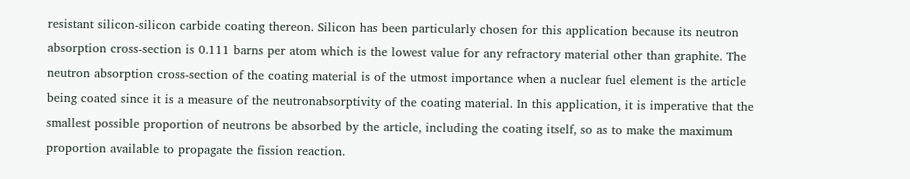resistant silicon-silicon carbide coating thereon. Silicon has been particularly chosen for this application because its neutron absorption cross-section is 0.111 barns per atom which is the lowest value for any refractory material other than graphite. The neutron absorption cross-section of the coating material is of the utmost importance when a nuclear fuel element is the article being coated since it is a measure of the neutronabsorptivity of the coating material. In this application, it is imperative that the smallest possible proportion of neutrons be absorbed by the article, including the coating itself, so as to make the maximum proportion available to propagate the fission reaction.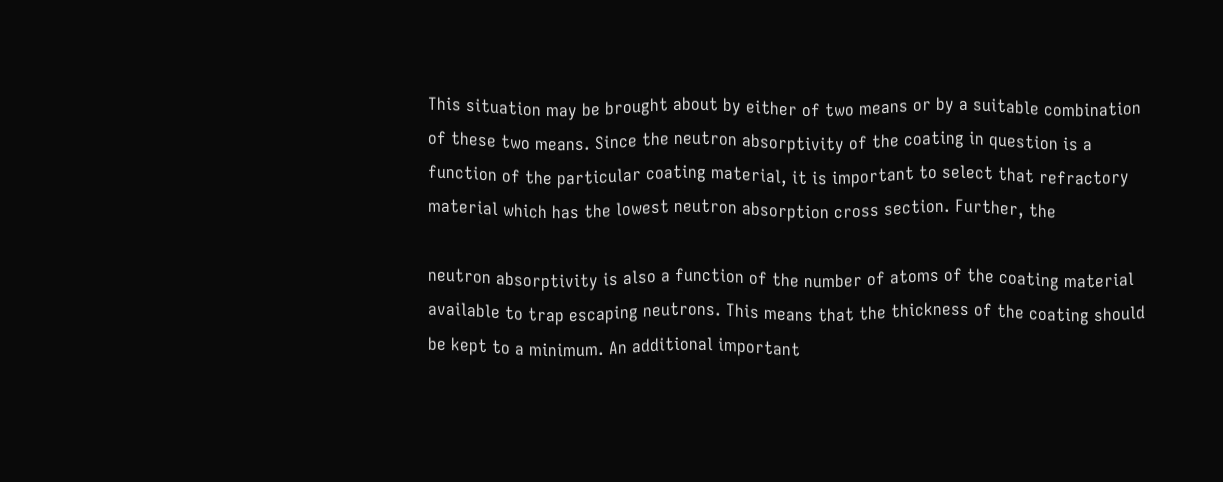This situation may be brought about by either of two means or by a suitable combination of these two means. Since the neutron absorptivity of the coating in question is a function of the particular coating material, it is important to select that refractory material which has the lowest neutron absorption cross section. Further, the

neutron absorptivity is also a function of the number of atoms of the coating material available to trap escaping neutrons. This means that the thickness of the coating should be kept to a minimum. An additional important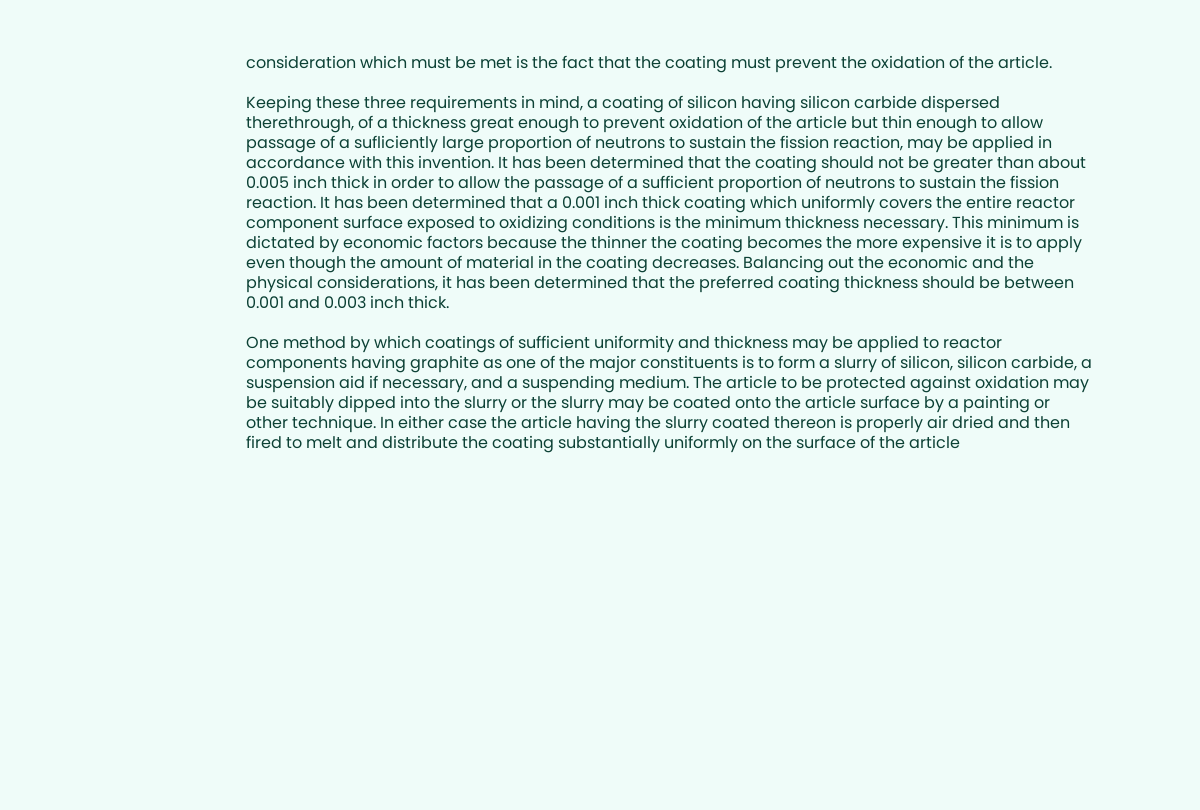consideration which must be met is the fact that the coating must prevent the oxidation of the article.

Keeping these three requirements in mind, a coating of silicon having silicon carbide dispersed therethrough, of a thickness great enough to prevent oxidation of the article but thin enough to allow passage of a sufliciently large proportion of neutrons to sustain the fission reaction, may be applied in accordance with this invention. It has been determined that the coating should not be greater than about 0.005 inch thick in order to allow the passage of a sufficient proportion of neutrons to sustain the fission reaction. It has been determined that a 0.001 inch thick coating which uniformly covers the entire reactor component surface exposed to oxidizing conditions is the minimum thickness necessary. This minimum is dictated by economic factors because the thinner the coating becomes the more expensive it is to apply even though the amount of material in the coating decreases. Balancing out the economic and the physical considerations, it has been determined that the preferred coating thickness should be between 0.001 and 0.003 inch thick.

One method by which coatings of sufficient uniformity and thickness may be applied to reactor components having graphite as one of the major constituents is to form a slurry of silicon, silicon carbide, a suspension aid if necessary, and a suspending medium. The article to be protected against oxidation may be suitably dipped into the slurry or the slurry may be coated onto the article surface by a painting or other technique. In either case the article having the slurry coated thereon is properly air dried and then fired to melt and distribute the coating substantially uniformly on the surface of the article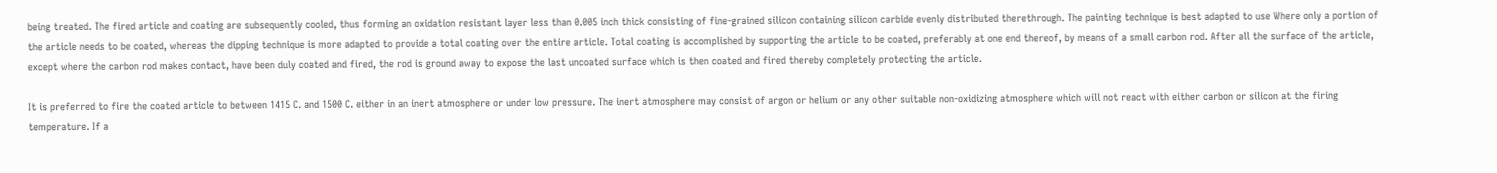being treated. The fired article and coating are subsequently cooled, thus forming an oxidation resistant layer less than 0.005 inch thick consisting of fine-grained silicon containing silicon carbide evenly distributed therethrough. The painting technique is best adapted to use Where only a portion of the article needs to be coated, whereas the dipping technique is more adapted to provide a total coating over the entire article. Total coating is accomplished by supporting the article to be coated, preferably at one end thereof, by means of a small carbon rod. After all the surface of the article, except where the carbon rod makes contact, have been duly coated and fired, the rod is ground away to expose the last uncoated surface which is then coated and fired thereby completely protecting the article.

It is preferred to fire the coated article to between 1415 C. and 1500 C. either in an inert atmosphere or under low pressure. The inert atmosphere may consist of argon or helium or any other suitable non-oxidizing atmosphere which will not react with either carbon or silicon at the firing temperature. If a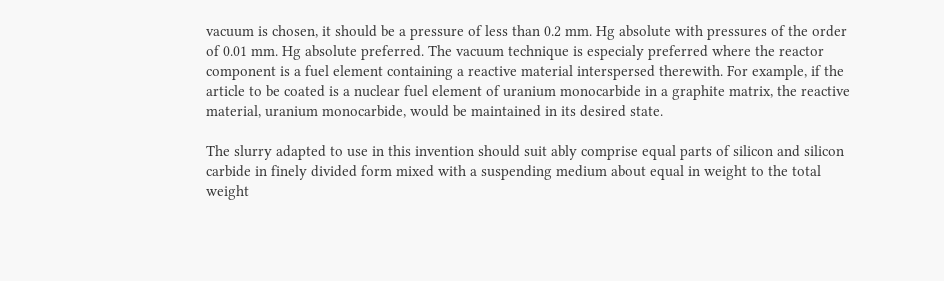vacuum is chosen, it should be a pressure of less than 0.2 mm. Hg absolute with pressures of the order of 0.01 mm. Hg absolute preferred. The vacuum technique is especialy preferred where the reactor component is a fuel element containing a reactive material interspersed therewith. For example, if the article to be coated is a nuclear fuel element of uranium monocarbide in a graphite matrix, the reactive material, uranium monocarbide, would be maintained in its desired state.

The slurry adapted to use in this invention should suit ably comprise equal parts of silicon and silicon carbide in finely divided form mixed with a suspending medium about equal in weight to the total weight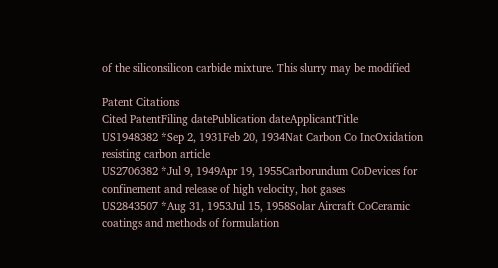of the siliconsilicon carbide mixture. This slurry may be modified

Patent Citations
Cited PatentFiling datePublication dateApplicantTitle
US1948382 *Sep 2, 1931Feb 20, 1934Nat Carbon Co IncOxidation resisting carbon article
US2706382 *Jul 9, 1949Apr 19, 1955Carborundum CoDevices for confinement and release of high velocity, hot gases
US2843507 *Aug 31, 1953Jul 15, 1958Solar Aircraft CoCeramic coatings and methods of formulation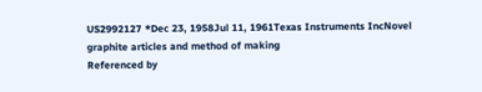US2992127 *Dec 23, 1958Jul 11, 1961Texas Instruments IncNovel graphite articles and method of making
Referenced by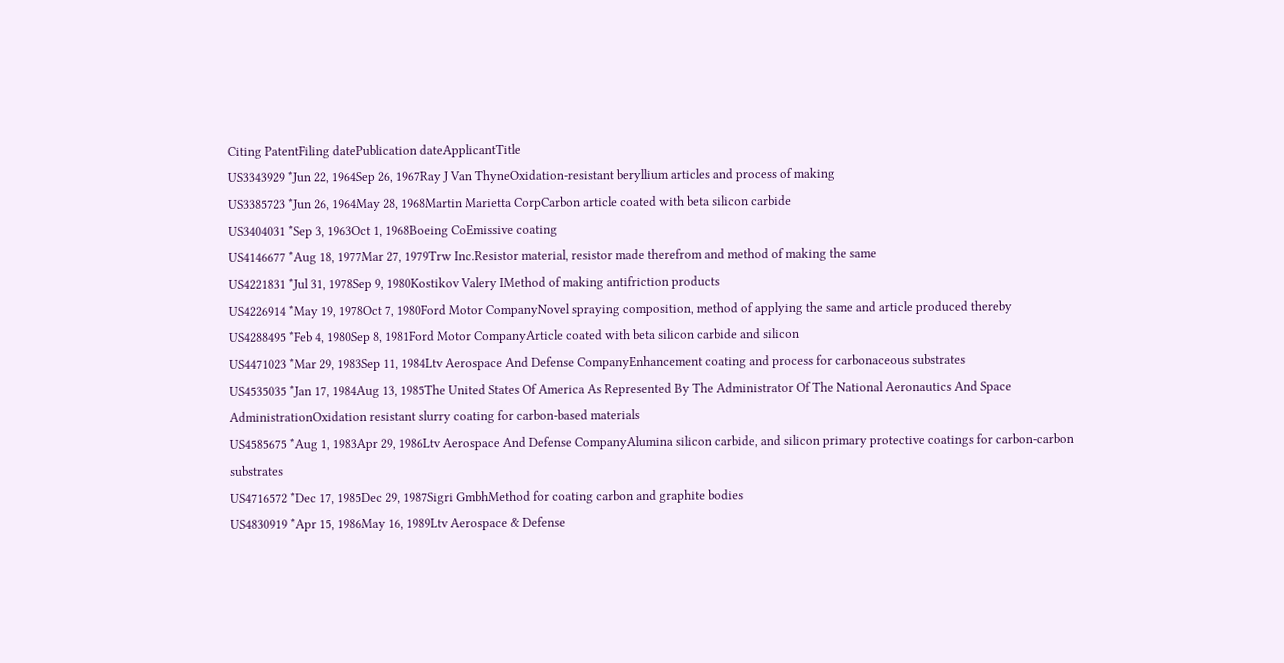Citing PatentFiling datePublication dateApplicantTitle
US3343929 *Jun 22, 1964Sep 26, 1967Ray J Van ThyneOxidation-resistant beryllium articles and process of making
US3385723 *Jun 26, 1964May 28, 1968Martin Marietta CorpCarbon article coated with beta silicon carbide
US3404031 *Sep 3, 1963Oct 1, 1968Boeing CoEmissive coating
US4146677 *Aug 18, 1977Mar 27, 1979Trw Inc.Resistor material, resistor made therefrom and method of making the same
US4221831 *Jul 31, 1978Sep 9, 1980Kostikov Valery IMethod of making antifriction products
US4226914 *May 19, 1978Oct 7, 1980Ford Motor CompanyNovel spraying composition, method of applying the same and article produced thereby
US4288495 *Feb 4, 1980Sep 8, 1981Ford Motor CompanyArticle coated with beta silicon carbide and silicon
US4471023 *Mar 29, 1983Sep 11, 1984Ltv Aerospace And Defense CompanyEnhancement coating and process for carbonaceous substrates
US4535035 *Jan 17, 1984Aug 13, 1985The United States Of America As Represented By The Administrator Of The National Aeronautics And Space AdministrationOxidation resistant slurry coating for carbon-based materials
US4585675 *Aug 1, 1983Apr 29, 1986Ltv Aerospace And Defense CompanyAlumina silicon carbide, and silicon primary protective coatings for carbon-carbon substrates
US4716572 *Dec 17, 1985Dec 29, 1987Sigri GmbhMethod for coating carbon and graphite bodies
US4830919 *Apr 15, 1986May 16, 1989Ltv Aerospace & Defense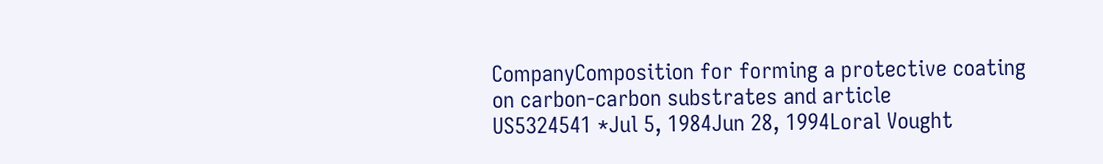CompanyComposition for forming a protective coating on carbon-carbon substrates and article
US5324541 *Jul 5, 1984Jun 28, 1994Loral Vought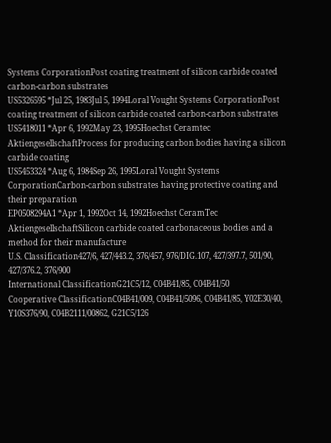Systems CorporationPost coating treatment of silicon carbide coated carbon-carbon substrates
US5326595 *Jul 25, 1983Jul 5, 1994Loral Vought Systems CorporationPost coating treatment of silicon carbide coated carbon-carbon substrates
US5418011 *Apr 6, 1992May 23, 1995Hoechst Ceramtec AktiengesellschaftProcess for producing carbon bodies having a silicon carbide coating
US5453324 *Aug 6, 1984Sep 26, 1995Loral Vought Systems CorporationCarbon-carbon substrates having protective coating and their preparation
EP0508294A1 *Apr 1, 1992Oct 14, 1992Hoechst CeramTec AktiengesellschaftSilicon carbide coated carbonaceous bodies and a method for their manufacture
U.S. Classification427/6, 427/443.2, 376/457, 976/DIG.107, 427/397.7, 501/90, 427/376.2, 376/900
International ClassificationG21C5/12, C04B41/85, C04B41/50
Cooperative ClassificationC04B41/009, C04B41/5096, C04B41/85, Y02E30/40, Y10S376/90, C04B2111/00862, G21C5/126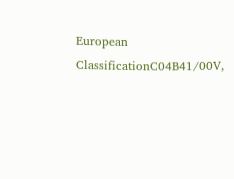European ClassificationC04B41/00V,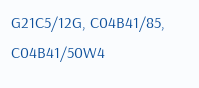G21C5/12G, C04B41/85, C04B41/50W4